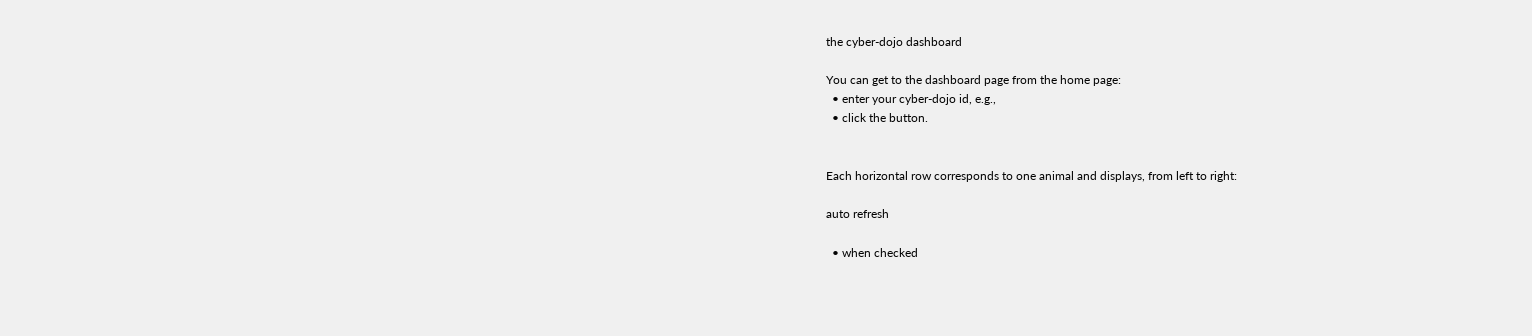the cyber-dojo dashboard

You can get to the dashboard page from the home page:
  • enter your cyber-dojo id, e.g.,
  • click the button.


Each horizontal row corresponds to one animal and displays, from left to right:

auto refresh

  • when checked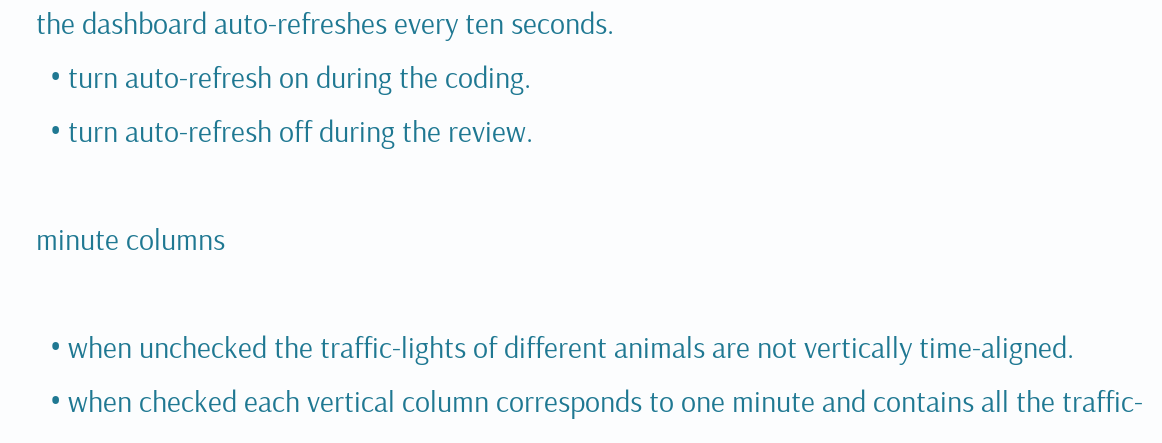the dashboard auto-refreshes every ten seconds.
  • turn auto-refresh on during the coding.
  • turn auto-refresh off during the review.

minute columns

  • when unchecked the traffic-lights of different animals are not vertically time-aligned.
  • when checked each vertical column corresponds to one minute and contains all the traffic-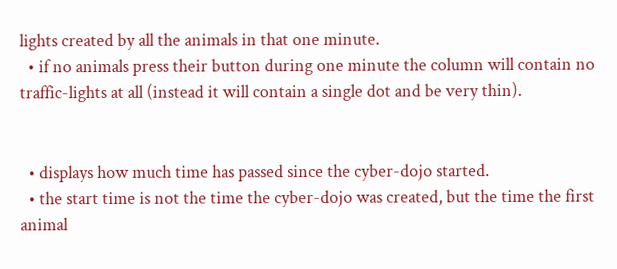lights created by all the animals in that one minute.
  • if no animals press their button during one minute the column will contain no traffic-lights at all (instead it will contain a single dot and be very thin).


  • displays how much time has passed since the cyber-dojo started.
  • the start time is not the time the cyber-dojo was created, but the time the first animal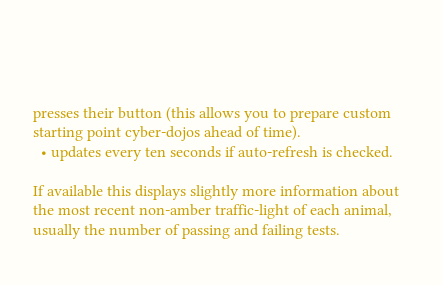presses their button (this allows you to prepare custom starting point cyber-dojos ahead of time).
  • updates every ten seconds if auto-refresh is checked.

If available this displays slightly more information about the most recent non-amber traffic-light of each animal, usually the number of passing and failing tests.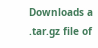Downloads a .tar.gz file of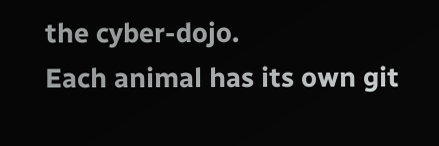the cyber-dojo.
Each animal has its own git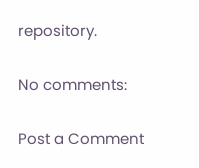repository.

No comments:

Post a Comment